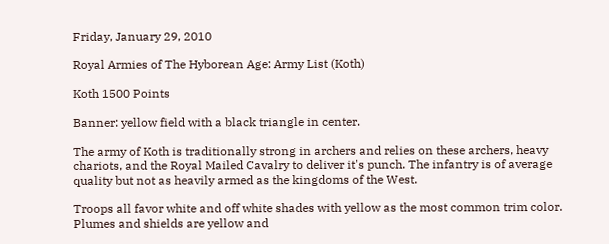Friday, January 29, 2010

Royal Armies of The Hyborean Age: Army List (Koth)

Koth 1500 Points

Banner: yellow field with a black triangle in center.

The army of Koth is traditionally strong in archers and relies on these archers, heavy chariots, and the Royal Mailed Cavalry to deliver it's punch. The infantry is of average quality but not as heavily armed as the kingdoms of the West.

Troops all favor white and off white shades with yellow as the most common trim color. Plumes and shields are yellow and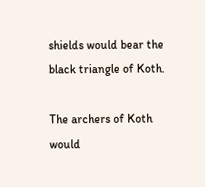shields would bear the black triangle of Koth.

The archers of Koth would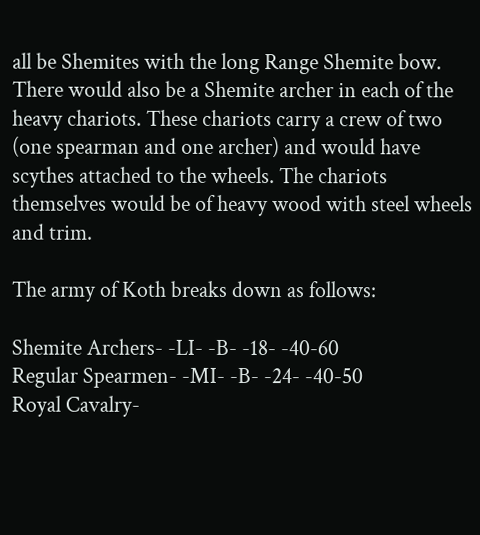all be Shemites with the long Range Shemite bow. There would also be a Shemite archer in each of the heavy chariots. These chariots carry a crew of two (one spearman and one archer) and would have scythes attached to the wheels. The chariots themselves would be of heavy wood with steel wheels and trim.

The army of Koth breaks down as follows:

Shemite Archers- -LI- -B- -18- -40-60
Regular Spearmen- -MI- -B- -24- -40-50
Royal Cavalry-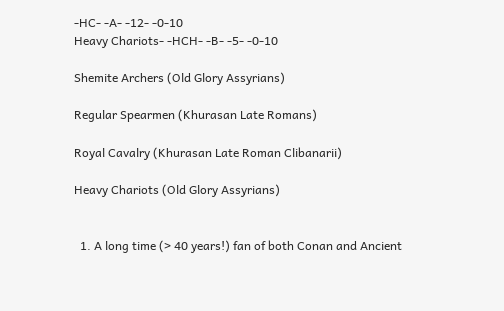-HC- -A- -12- -0-10
Heavy Chariots- -HCH- -B- -5- -0-10

Shemite Archers (Old Glory Assyrians)

Regular Spearmen (Khurasan Late Romans)

Royal Cavalry (Khurasan Late Roman Clibanarii)

Heavy Chariots (Old Glory Assyrians)


  1. A long time (> 40 years!) fan of both Conan and Ancient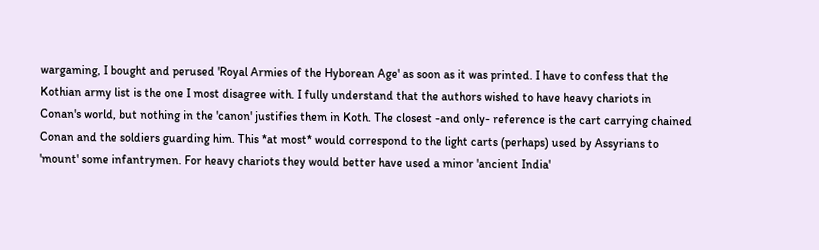wargaming, I bought and perused 'Royal Armies of the Hyborean Age' as soon as it was printed. I have to confess that the Kothian army list is the one I most disagree with. I fully understand that the authors wished to have heavy chariots in Conan's world, but nothing in the 'canon' justifies them in Koth. The closest -and only- reference is the cart carrying chained Conan and the soldiers guarding him. This *at most* would correspond to the light carts (perhaps) used by Assyrians to 'mount' some infantrymen. For heavy chariots they would better have used a minor 'ancient India'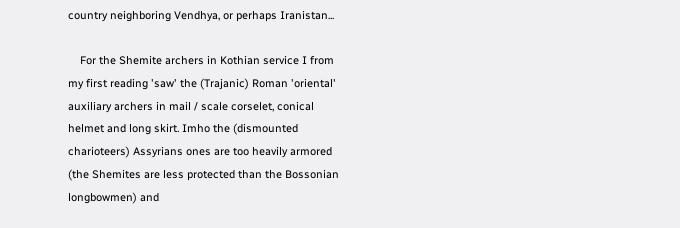country neighboring Vendhya, or perhaps Iranistan...

    For the Shemite archers in Kothian service I from my first reading 'saw' the (Trajanic) Roman 'oriental' auxiliary archers in mail / scale corselet, conical helmet and long skirt. Imho the (dismounted charioteers) Assyrians ones are too heavily armored (the Shemites are less protected than the Bossonian longbowmen) and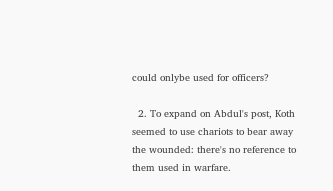could onlybe used for officers?

  2. To expand on Abdul's post, Koth seemed to use chariots to bear away the wounded: there's no reference to them used in warfare.